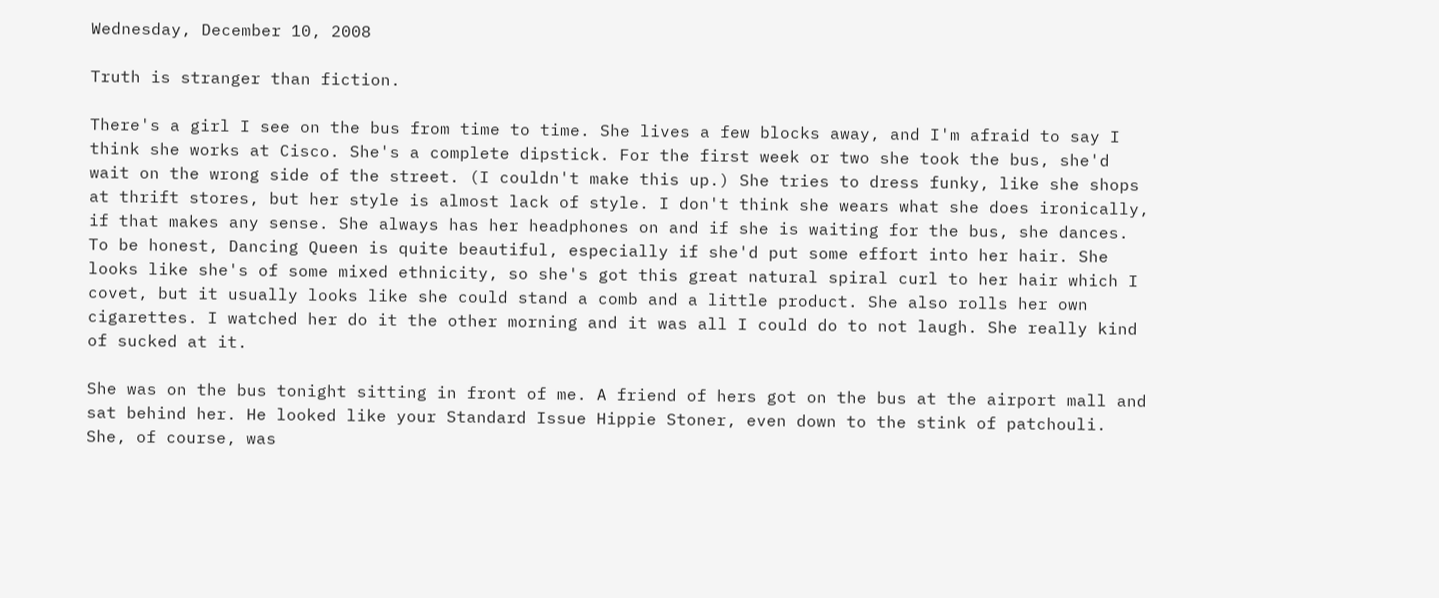Wednesday, December 10, 2008

Truth is stranger than fiction.

There's a girl I see on the bus from time to time. She lives a few blocks away, and I'm afraid to say I think she works at Cisco. She's a complete dipstick. For the first week or two she took the bus, she'd wait on the wrong side of the street. (I couldn't make this up.) She tries to dress funky, like she shops at thrift stores, but her style is almost lack of style. I don't think she wears what she does ironically, if that makes any sense. She always has her headphones on and if she is waiting for the bus, she dances. To be honest, Dancing Queen is quite beautiful, especially if she'd put some effort into her hair. She looks like she's of some mixed ethnicity, so she's got this great natural spiral curl to her hair which I covet, but it usually looks like she could stand a comb and a little product. She also rolls her own cigarettes. I watched her do it the other morning and it was all I could do to not laugh. She really kind of sucked at it.

She was on the bus tonight sitting in front of me. A friend of hers got on the bus at the airport mall and sat behind her. He looked like your Standard Issue Hippie Stoner, even down to the stink of patchouli. She, of course, was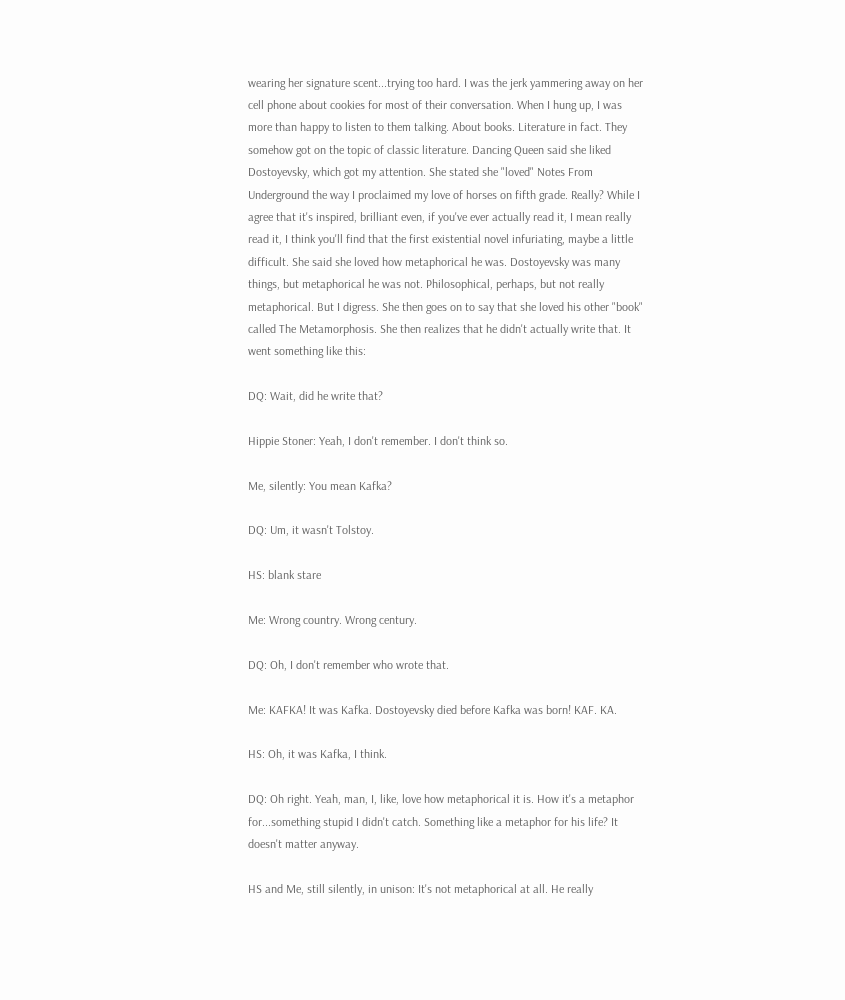wearing her signature scent...trying too hard. I was the jerk yammering away on her cell phone about cookies for most of their conversation. When I hung up, I was more than happy to listen to them talking. About books. Literature in fact. They somehow got on the topic of classic literature. Dancing Queen said she liked Dostoyevsky, which got my attention. She stated she "loved" Notes From Underground the way I proclaimed my love of horses on fifth grade. Really? While I agree that it's inspired, brilliant even, if you've ever actually read it, I mean really read it, I think you'll find that the first existential novel infuriating, maybe a little difficult. She said she loved how metaphorical he was. Dostoyevsky was many things, but metaphorical he was not. Philosophical, perhaps, but not really metaphorical. But I digress. She then goes on to say that she loved his other "book" called The Metamorphosis. She then realizes that he didn't actually write that. It went something like this:

DQ: Wait, did he write that?

Hippie Stoner: Yeah, I don't remember. I don't think so.

Me, silently: You mean Kafka?

DQ: Um, it wasn't Tolstoy.

HS: blank stare

Me: Wrong country. Wrong century.

DQ: Oh, I don't remember who wrote that.

Me: KAFKA! It was Kafka. Dostoyevsky died before Kafka was born! KAF. KA.

HS: Oh, it was Kafka, I think.

DQ: Oh right. Yeah, man, I, like, love how metaphorical it is. How it's a metaphor for...something stupid I didn't catch. Something like a metaphor for his life? It doesn't matter anyway.

HS and Me, still silently, in unison: It's not metaphorical at all. He really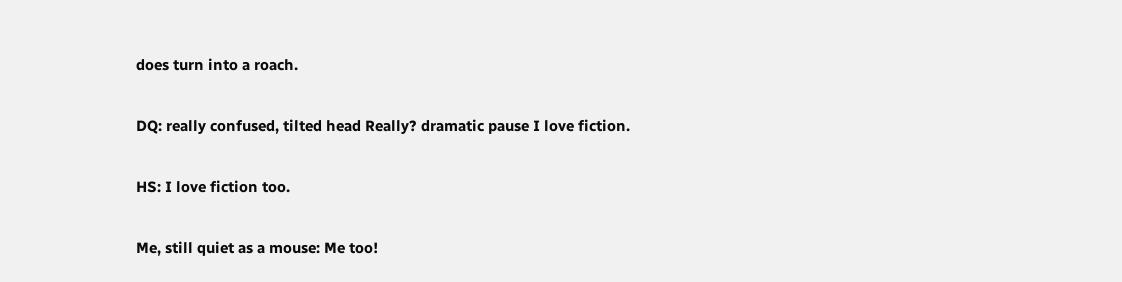does turn into a roach.

DQ: really confused, tilted head Really? dramatic pause I love fiction.

HS: I love fiction too.

Me, still quiet as a mouse: Me too!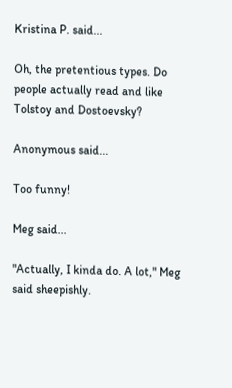Kristina P. said...

Oh, the pretentious types. Do people actually read and like Tolstoy and Dostoevsky?

Anonymous said...

Too funny!

Meg said...

"Actually, I kinda do. A lot," Meg said sheepishly.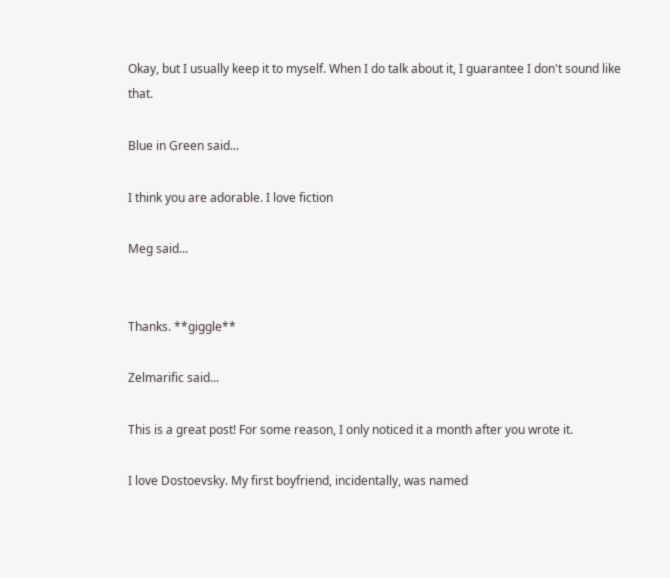Okay, but I usually keep it to myself. When I do talk about it, I guarantee I don't sound like that.

Blue in Green said...

I think you are adorable. I love fiction

Meg said...


Thanks. **giggle**

Zelmarific said...

This is a great post! For some reason, I only noticed it a month after you wrote it.

I love Dostoevsky. My first boyfriend, incidentally, was named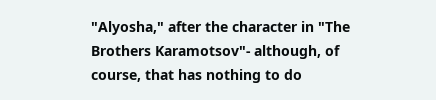"Alyosha," after the character in "The Brothers Karamotsov"- although, of course, that has nothing to do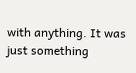with anything. It was just something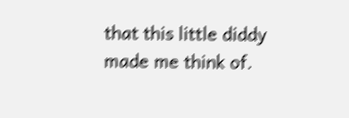that this little diddy made me think of.